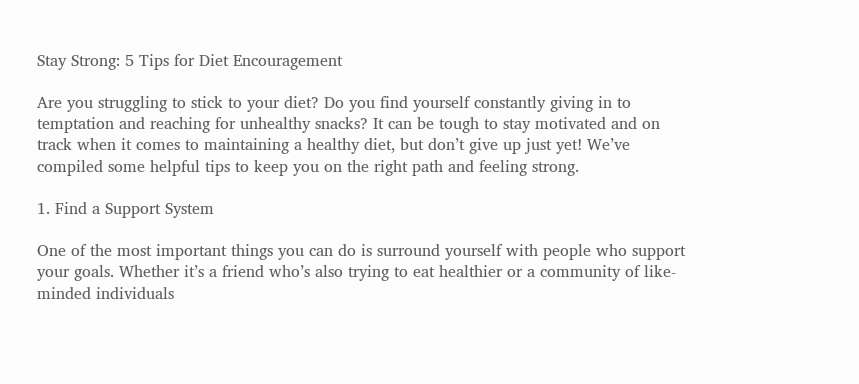Stay Strong: 5 Tips for Diet Encouragement

Are you struggling to stick to your diet? Do you find yourself constantly giving in to temptation and reaching for unhealthy snacks? It can be tough to stay motivated and on track when it comes to maintaining a healthy diet, but don’t give up just yet! We’ve compiled some helpful tips to keep you on the right path and feeling strong.

1. Find a Support System

One of the most important things you can do is surround yourself with people who support your goals. Whether it’s a friend who’s also trying to eat healthier or a community of like-minded individuals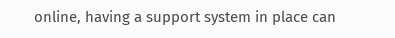online, having a support system in place can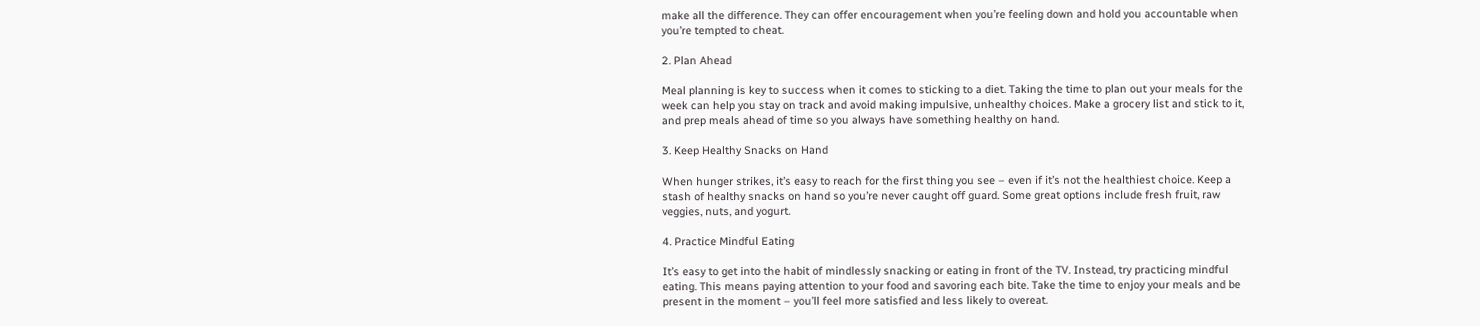make all the difference. They can offer encouragement when you’re feeling down and hold you accountable when you’re tempted to cheat.

2. Plan Ahead

Meal planning is key to success when it comes to sticking to a diet. Taking the time to plan out your meals for the week can help you stay on track and avoid making impulsive, unhealthy choices. Make a grocery list and stick to it, and prep meals ahead of time so you always have something healthy on hand.

3. Keep Healthy Snacks on Hand

When hunger strikes, it’s easy to reach for the first thing you see – even if it’s not the healthiest choice. Keep a stash of healthy snacks on hand so you’re never caught off guard. Some great options include fresh fruit, raw veggies, nuts, and yogurt.

4. Practice Mindful Eating

It’s easy to get into the habit of mindlessly snacking or eating in front of the TV. Instead, try practicing mindful eating. This means paying attention to your food and savoring each bite. Take the time to enjoy your meals and be present in the moment – you’ll feel more satisfied and less likely to overeat.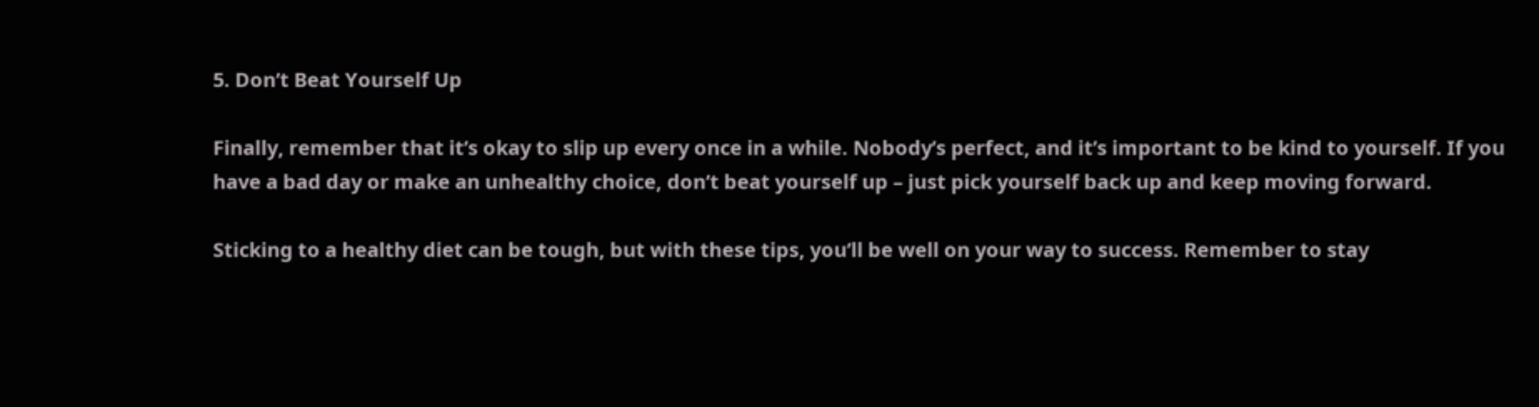5. Don’t Beat Yourself Up

Finally, remember that it’s okay to slip up every once in a while. Nobody’s perfect, and it’s important to be kind to yourself. If you have a bad day or make an unhealthy choice, don’t beat yourself up – just pick yourself back up and keep moving forward.

Sticking to a healthy diet can be tough, but with these tips, you’ll be well on your way to success. Remember to stay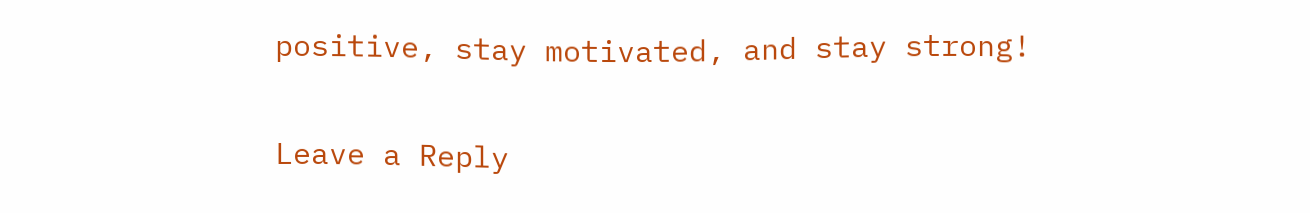positive, stay motivated, and stay strong!

Leave a Reply